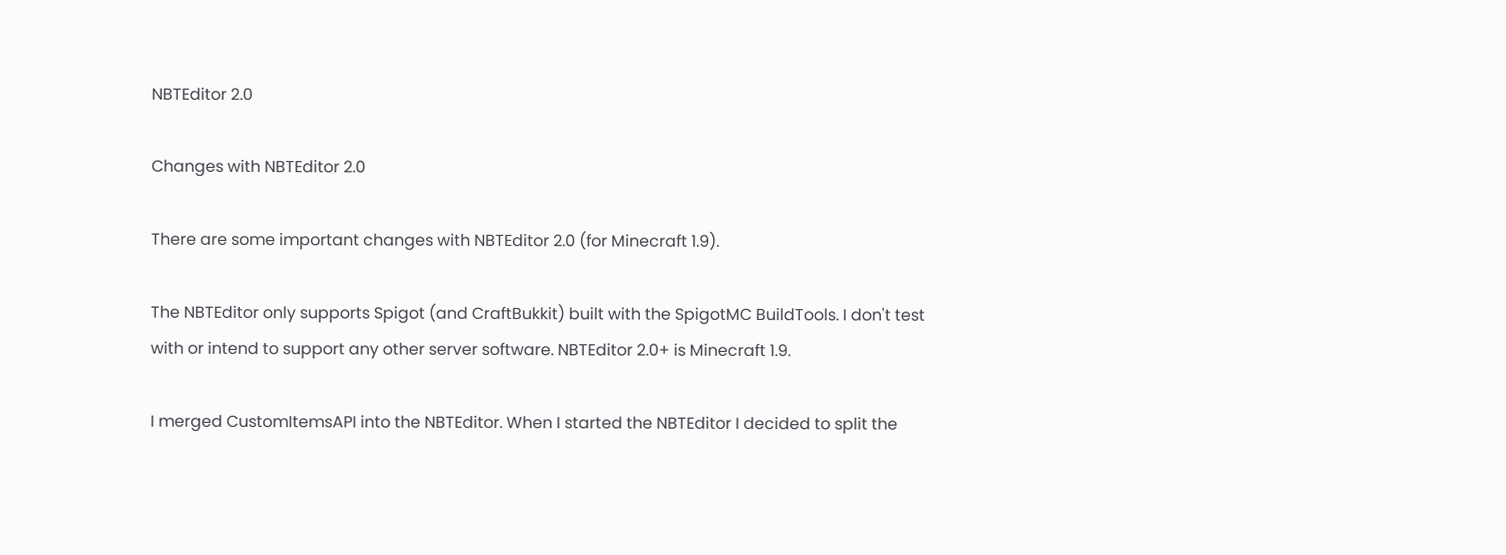NBTEditor 2.0

Changes with NBTEditor 2.0

There are some important changes with NBTEditor 2.0 (for Minecraft 1.9).

The NBTEditor only supports Spigot (and CraftBukkit) built with the SpigotMC BuildTools. I don't test with or intend to support any other server software. NBTEditor 2.0+ is Minecraft 1.9.

I merged CustomItemsAPI into the NBTEditor. When I started the NBTEditor I decided to split the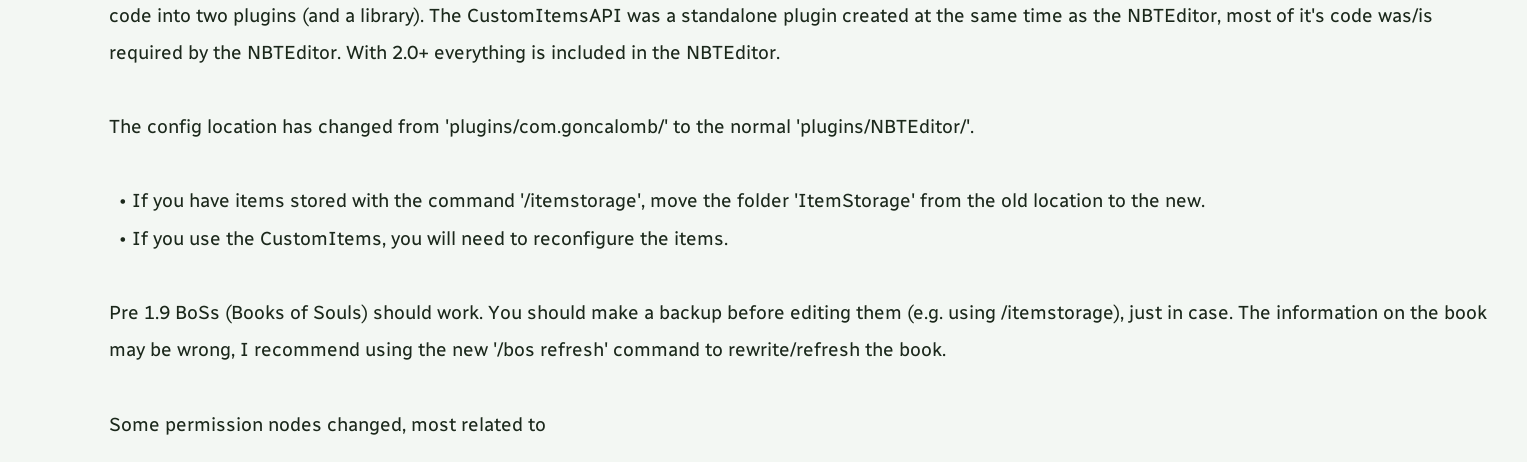code into two plugins (and a library). The CustomItemsAPI was a standalone plugin created at the same time as the NBTEditor, most of it's code was/is required by the NBTEditor. With 2.0+ everything is included in the NBTEditor.

The config location has changed from 'plugins/com.goncalomb/' to the normal 'plugins/NBTEditor/'.

  • If you have items stored with the command '/itemstorage', move the folder 'ItemStorage' from the old location to the new.
  • If you use the CustomItems, you will need to reconfigure the items.

Pre 1.9 BoSs (Books of Souls) should work. You should make a backup before editing them (e.g. using /itemstorage), just in case. The information on the book may be wrong, I recommend using the new '/bos refresh' command to rewrite/refresh the book.

Some permission nodes changed, most related to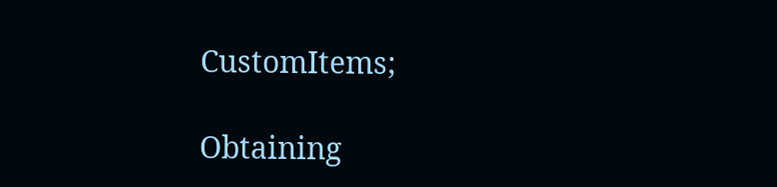CustomItems;

Obtaining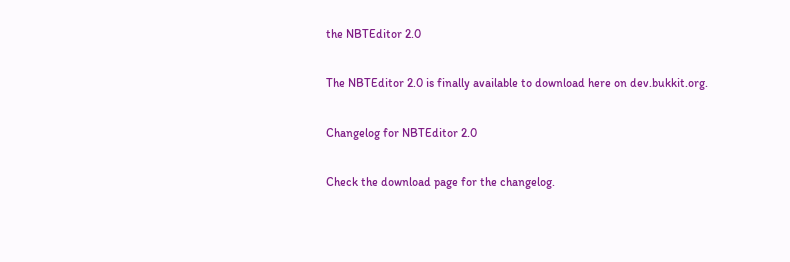the NBTEditor 2.0

The NBTEditor 2.0 is finally available to download here on dev.bukkit.org.

Changelog for NBTEditor 2.0

Check the download page for the changelog.